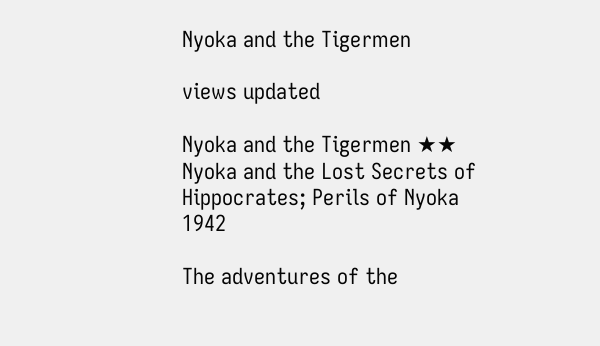Nyoka and the Tigermen

views updated

Nyoka and the Tigermen ★★ Nyoka and the Lost Secrets of Hippocrates; Perils of Nyoka 1942

The adventures of the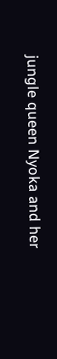jungle queen Nyoka and her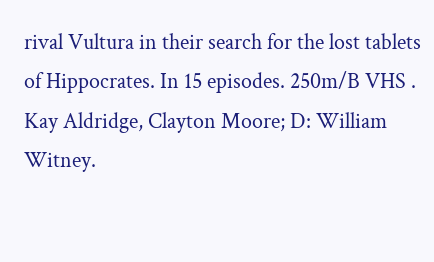rival Vultura in their search for the lost tablets of Hippocrates. In 15 episodes. 250m/B VHS . Kay Aldridge, Clayton Moore; D: William Witney.